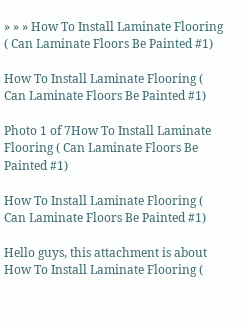» » » How To Install Laminate Flooring ( Can Laminate Floors Be Painted #1)

How To Install Laminate Flooring ( Can Laminate Floors Be Painted #1)

Photo 1 of 7How To Install Laminate Flooring ( Can Laminate Floors Be Painted #1)

How To Install Laminate Flooring ( Can Laminate Floors Be Painted #1)

Hello guys, this attachment is about How To Install Laminate Flooring (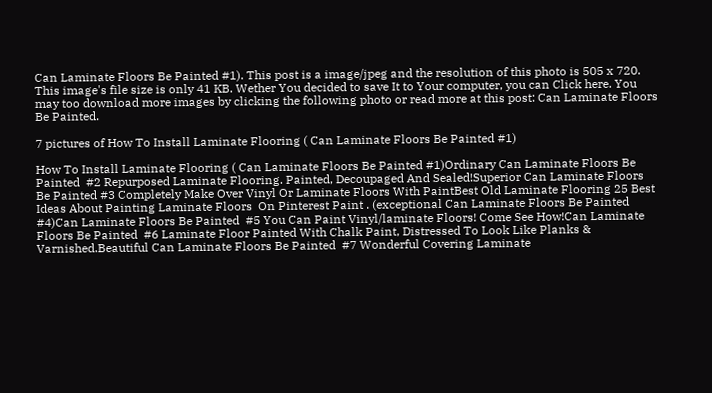Can Laminate Floors Be Painted #1). This post is a image/jpeg and the resolution of this photo is 505 x 720. This image's file size is only 41 KB. Wether You decided to save It to Your computer, you can Click here. You may too download more images by clicking the following photo or read more at this post: Can Laminate Floors Be Painted.

7 pictures of How To Install Laminate Flooring ( Can Laminate Floors Be Painted #1)

How To Install Laminate Flooring ( Can Laminate Floors Be Painted #1)Ordinary Can Laminate Floors Be Painted  #2 Repurposed Laminate Flooring. Painted, Decoupaged And Sealed!Superior Can Laminate Floors Be Painted #3 Completely Make Over Vinyl Or Laminate Floors With PaintBest Old Laminate Flooring 25 Best Ideas About Painting Laminate Floors  On Pinterest Paint . (exceptional Can Laminate Floors Be Painted #4)Can Laminate Floors Be Painted  #5 You Can Paint Vinyl/laminate Floors! Come See How!Can Laminate Floors Be Painted  #6 Laminate Floor Painted With Chalk Paint, Distressed To Look Like Planks &  Varnished.Beautiful Can Laminate Floors Be Painted  #7 Wonderful Covering Laminate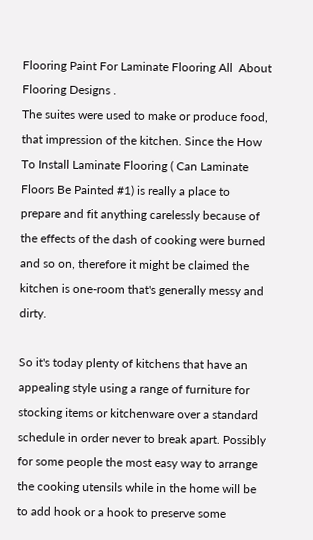Flooring Paint For Laminate Flooring All  About Flooring Designs .
The suites were used to make or produce food, that impression of the kitchen. Since the How To Install Laminate Flooring ( Can Laminate Floors Be Painted #1) is really a place to prepare and fit anything carelessly because of the effects of the dash of cooking were burned and so on, therefore it might be claimed the kitchen is one-room that's generally messy and dirty.

So it's today plenty of kitchens that have an appealing style using a range of furniture for stocking items or kitchenware over a standard schedule in order never to break apart. Possibly for some people the most easy way to arrange the cooking utensils while in the home will be to add hook or a hook to preserve some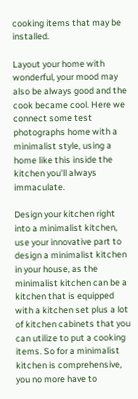cooking items that may be installed.

Layout your home with wonderful, your mood may also be always good and the cook became cool. Here we connect some test photographs home with a minimalist style, using a home like this inside the kitchen you'll always immaculate.

Design your kitchen right into a minimalist kitchen, use your innovative part to design a minimalist kitchen in your house, as the minimalist kitchen can be a kitchen that is equipped with a kitchen set plus a lot of kitchen cabinets that you can utilize to put a cooking items. So for a minimalist kitchen is comprehensive, you no more have to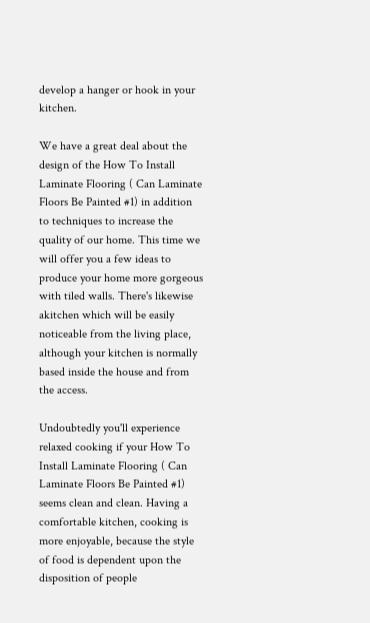develop a hanger or hook in your kitchen.

We have a great deal about the design of the How To Install Laminate Flooring ( Can Laminate Floors Be Painted #1) in addition to techniques to increase the quality of our home. This time we will offer you a few ideas to produce your home more gorgeous with tiled walls. There's likewise akitchen which will be easily noticeable from the living place, although your kitchen is normally based inside the house and from the access.

Undoubtedly you'll experience relaxed cooking if your How To Install Laminate Flooring ( Can Laminate Floors Be Painted #1) seems clean and clean. Having a comfortable kitchen, cooking is more enjoyable, because the style of food is dependent upon the disposition of people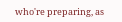who're preparing, as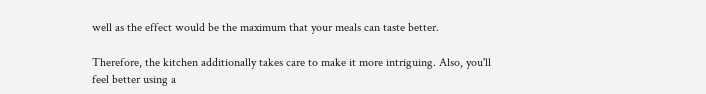well as the effect would be the maximum that your meals can taste better.

Therefore, the kitchen additionally takes care to make it more intriguing. Also, you'll feel better using a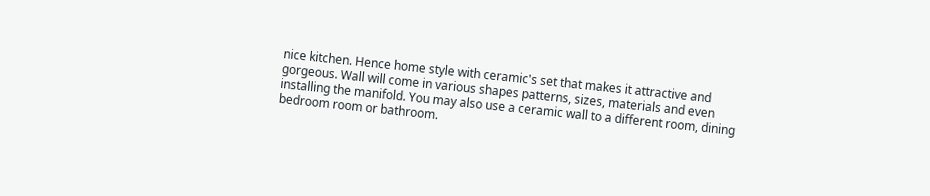nice kitchen. Hence home style with ceramic's set that makes it attractive and gorgeous. Wall will come in various shapes patterns, sizes, materials and even installing the manifold. You may also use a ceramic wall to a different room, dining bedroom room or bathroom.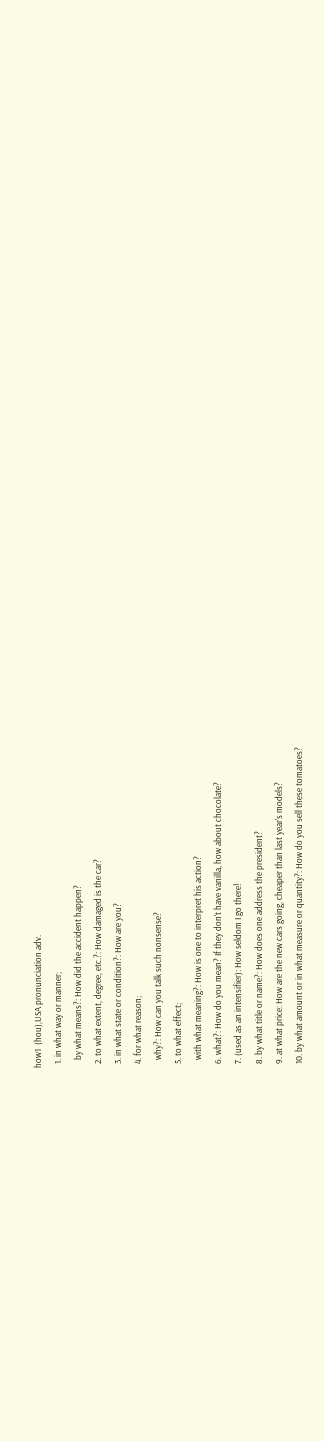how1  (hou),USA pronunciation adv.
  1. in what way or manner;
    by what means?: How did the accident happen?
  2. to what extent, degree, etc.?: How damaged is the car?
  3. in what state or condition?: How are you?
  4. for what reason;
    why?: How can you talk such nonsense?
  5. to what effect;
    with what meaning?: How is one to interpret his action?
  6. what?: How do you mean? If they don't have vanilla, how about chocolate?
  7. (used as an intensifier): How seldom I go there!
  8. by what title or name?: How does one address the president?
  9. at what price: How are the new cars going, cheaper than last year's models?
  10. by what amount or in what measure or quantity?: How do you sell these tomatoes?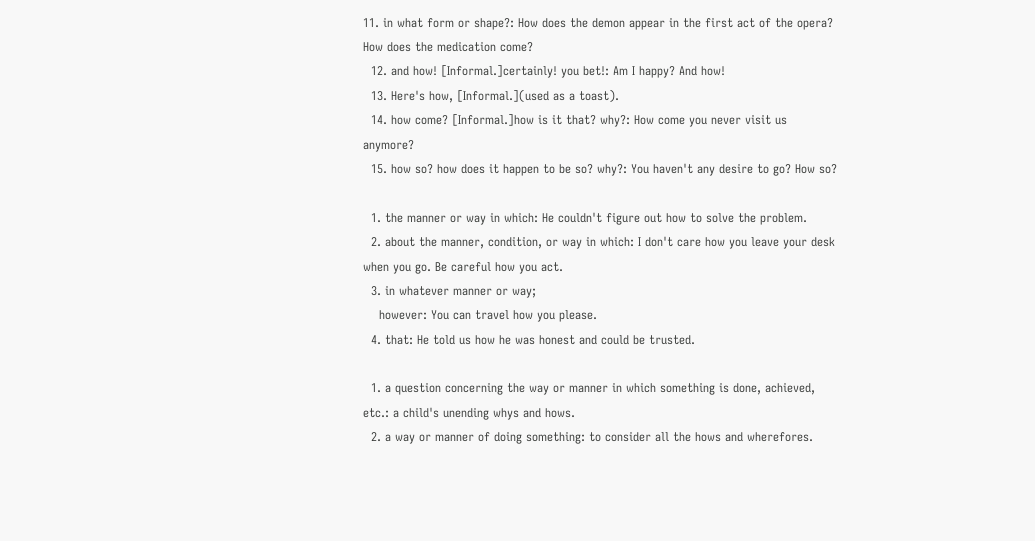11. in what form or shape?: How does the demon appear in the first act of the opera? How does the medication come?
  12. and how! [Informal.]certainly! you bet!: Am I happy? And how!
  13. Here's how, [Informal.](used as a toast).
  14. how come? [Informal.]how is it that? why?: How come you never visit us anymore?
  15. how so? how does it happen to be so? why?: You haven't any desire to go? How so?

  1. the manner or way in which: He couldn't figure out how to solve the problem.
  2. about the manner, condition, or way in which: I don't care how you leave your desk when you go. Be careful how you act.
  3. in whatever manner or way;
    however: You can travel how you please.
  4. that: He told us how he was honest and could be trusted.

  1. a question concerning the way or manner in which something is done, achieved, etc.: a child's unending whys and hows.
  2. a way or manner of doing something: to consider all the hows and wherefores.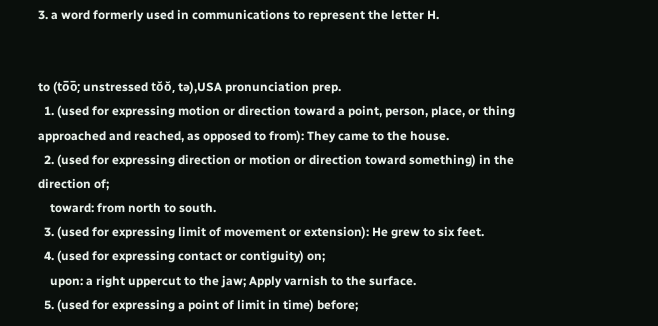3. a word formerly used in communications to represent the letter H.


to (to̅o̅; unstressed tŏŏ, tə),USA pronunciation prep.
  1. (used for expressing motion or direction toward a point, person, place, or thing approached and reached, as opposed to from): They came to the house.
  2. (used for expressing direction or motion or direction toward something) in the direction of;
    toward: from north to south.
  3. (used for expressing limit of movement or extension): He grew to six feet.
  4. (used for expressing contact or contiguity) on;
    upon: a right uppercut to the jaw; Apply varnish to the surface.
  5. (used for expressing a point of limit in time) before;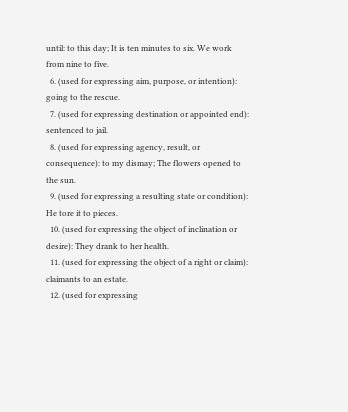until: to this day; It is ten minutes to six. We work from nine to five.
  6. (used for expressing aim, purpose, or intention): going to the rescue.
  7. (used for expressing destination or appointed end): sentenced to jail.
  8. (used for expressing agency, result, or consequence): to my dismay; The flowers opened to the sun.
  9. (used for expressing a resulting state or condition): He tore it to pieces.
  10. (used for expressing the object of inclination or desire): They drank to her health.
  11. (used for expressing the object of a right or claim): claimants to an estate.
  12. (used for expressing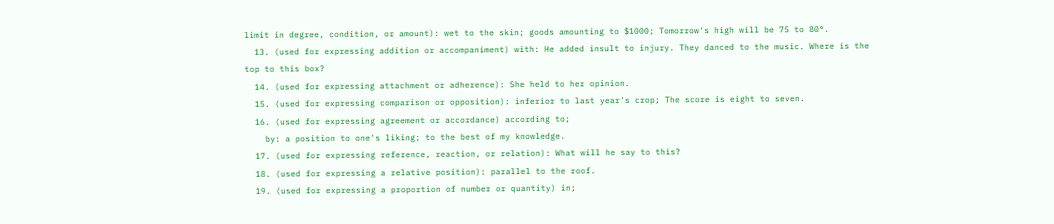limit in degree, condition, or amount): wet to the skin; goods amounting to $1000; Tomorrow's high will be 75 to 80°.
  13. (used for expressing addition or accompaniment) with: He added insult to injury. They danced to the music. Where is the top to this box?
  14. (used for expressing attachment or adherence): She held to her opinion.
  15. (used for expressing comparison or opposition): inferior to last year's crop; The score is eight to seven.
  16. (used for expressing agreement or accordance) according to;
    by: a position to one's liking; to the best of my knowledge.
  17. (used for expressing reference, reaction, or relation): What will he say to this?
  18. (used for expressing a relative position): parallel to the roof.
  19. (used for expressing a proportion of number or quantity) in;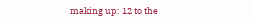making up: 12 to the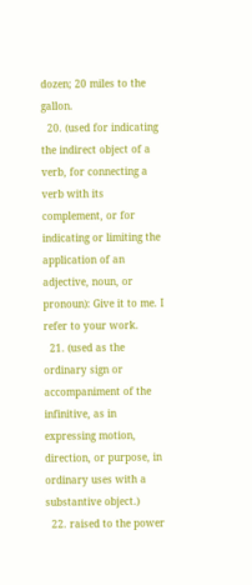dozen; 20 miles to the gallon.
  20. (used for indicating the indirect object of a verb, for connecting a verb with its complement, or for indicating or limiting the application of an adjective, noun, or pronoun): Give it to me. I refer to your work.
  21. (used as the ordinary sign or accompaniment of the infinitive, as in expressing motion, direction, or purpose, in ordinary uses with a substantive object.)
  22. raised to the power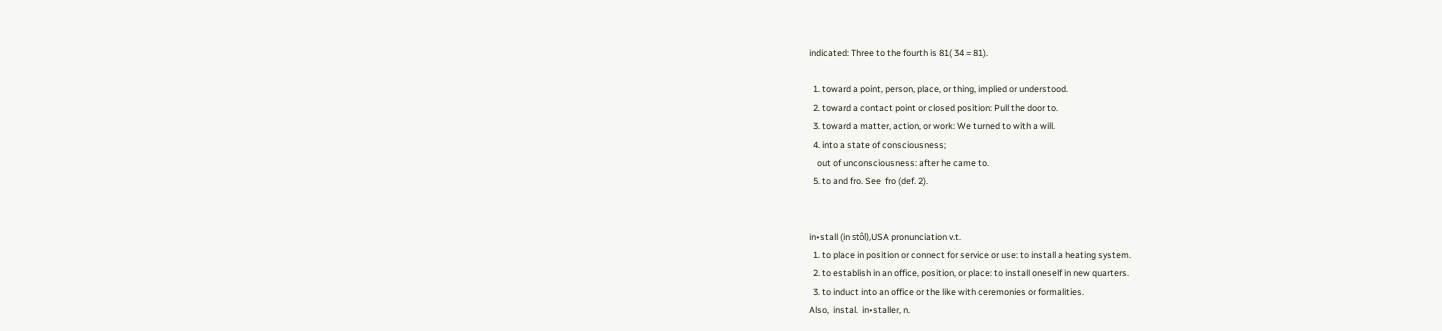indicated: Three to the fourth is 81( 34 = 81).

  1. toward a point, person, place, or thing, implied or understood.
  2. toward a contact point or closed position: Pull the door to.
  3. toward a matter, action, or work: We turned to with a will.
  4. into a state of consciousness;
    out of unconsciousness: after he came to.
  5. to and fro. See  fro (def. 2).


in•stall (in stôl),USA pronunciation v.t.
  1. to place in position or connect for service or use: to install a heating system.
  2. to establish in an office, position, or place: to install oneself in new quarters.
  3. to induct into an office or the like with ceremonies or formalities.
Also,  instal.  in•staller, n.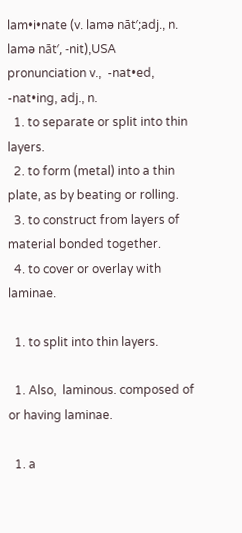lam•i•nate (v. lamə nāt′;adj., n. lamə nāt′, -nit),USA pronunciation v.,  -nat•ed, -nat•ing, adj., n.
  1. to separate or split into thin layers.
  2. to form (metal) into a thin plate, as by beating or rolling.
  3. to construct from layers of material bonded together.
  4. to cover or overlay with laminae.

  1. to split into thin layers.

  1. Also,  laminous. composed of or having laminae.

  1. a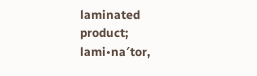laminated product;
lami•na′tor,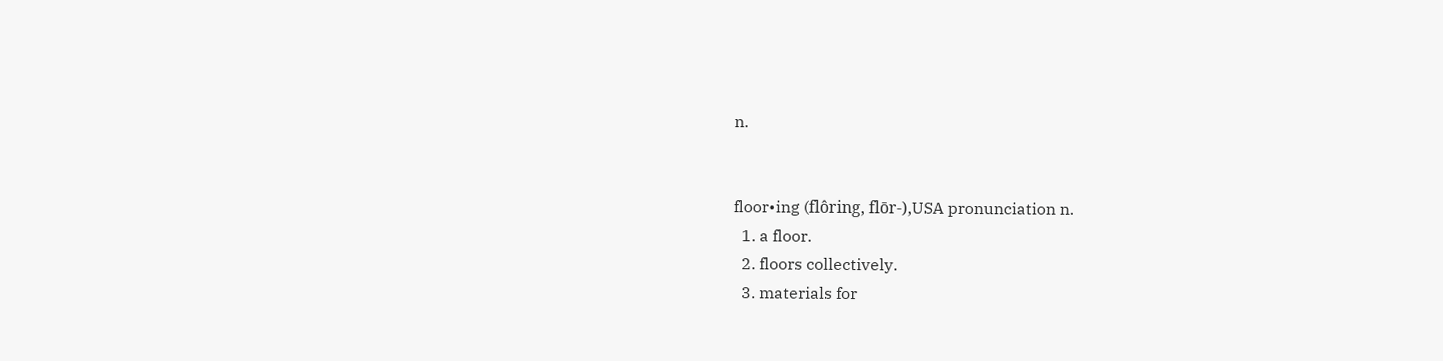n.


floor•ing (flôring, flōr-),USA pronunciation n.
  1. a floor.
  2. floors collectively.
  3. materials for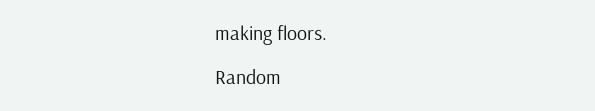making floors.

Random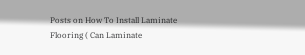Posts on How To Install Laminate Flooring ( Can Laminate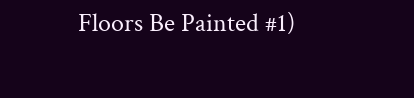Floors Be Painted #1)